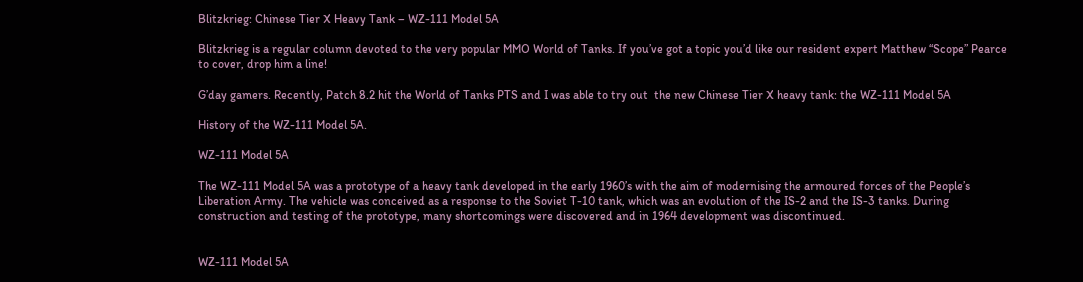Blitzkrieg: Chinese Tier X Heavy Tank – WZ-111 Model 5A

Blitzkrieg is a regular column devoted to the very popular MMO World of Tanks. If you’ve got a topic you’d like our resident expert Matthew “Scope” Pearce to cover, drop him a line!

G’day gamers. Recently, Patch 8.2 hit the World of Tanks PTS and I was able to try out  the new Chinese Tier X heavy tank: the WZ-111 Model 5A

History of the WZ-111 Model 5A.

WZ-111 Model 5A

The WZ-111 Model 5A was a prototype of a heavy tank developed in the early 1960’s with the aim of modernising the armoured forces of the People’s Liberation Army. The vehicle was conceived as a response to the Soviet T-10 tank, which was an evolution of the IS-2 and the IS-3 tanks. During construction and testing of the prototype, many shortcomings were discovered and in 1964 development was discontinued.


WZ-111 Model 5A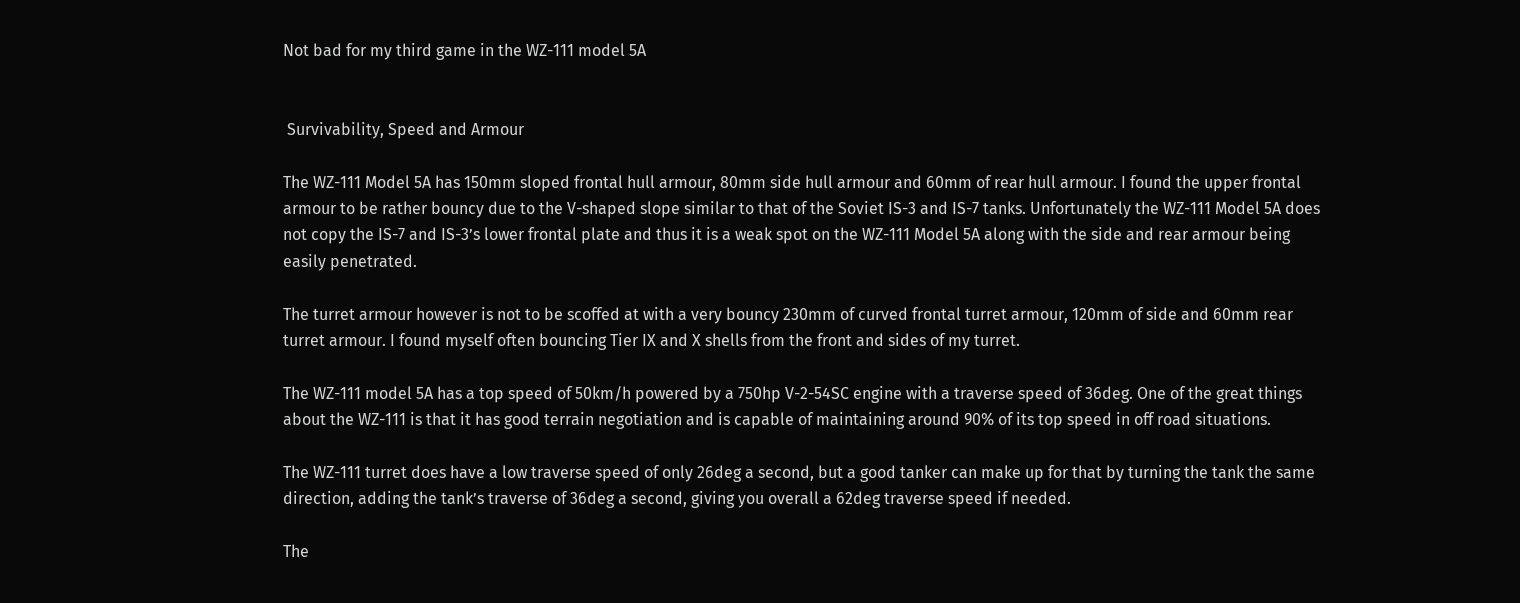Not bad for my third game in the WZ-111 model 5A


 Survivability, Speed and Armour

The WZ-111 Model 5A has 150mm sloped frontal hull armour, 80mm side hull armour and 60mm of rear hull armour. I found the upper frontal armour to be rather bouncy due to the V-shaped slope similar to that of the Soviet IS-3 and IS-7 tanks. Unfortunately the WZ-111 Model 5A does not copy the IS-7 and IS-3’s lower frontal plate and thus it is a weak spot on the WZ-111 Model 5A along with the side and rear armour being easily penetrated.

The turret armour however is not to be scoffed at with a very bouncy 230mm of curved frontal turret armour, 120mm of side and 60mm rear turret armour. I found myself often bouncing Tier IX and X shells from the front and sides of my turret.

The WZ-111 model 5A has a top speed of 50km/h powered by a 750hp V-2-54SC engine with a traverse speed of 36deg. One of the great things about the WZ-111 is that it has good terrain negotiation and is capable of maintaining around 90% of its top speed in off road situations.

The WZ-111 turret does have a low traverse speed of only 26deg a second, but a good tanker can make up for that by turning the tank the same direction, adding the tank’s traverse of 36deg a second, giving you overall a 62deg traverse speed if needed.

The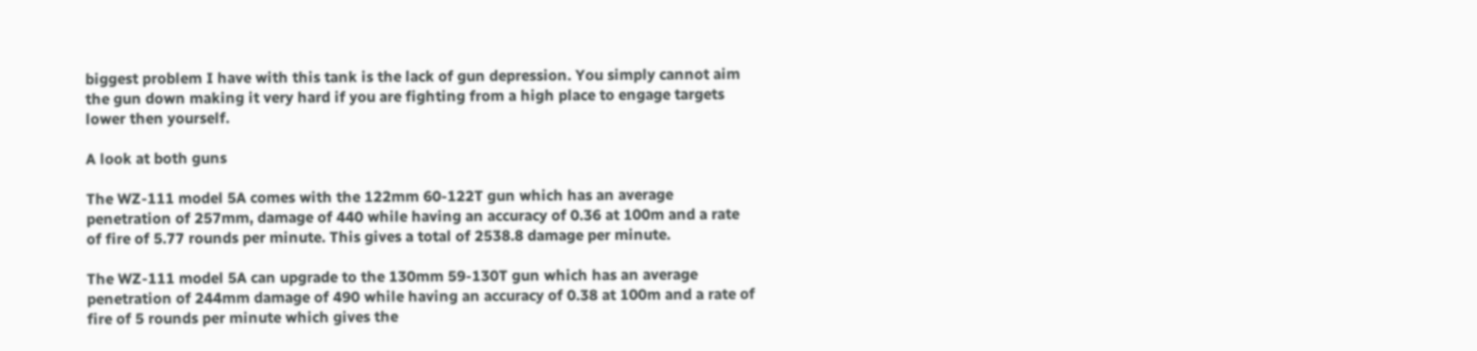biggest problem I have with this tank is the lack of gun depression. You simply cannot aim the gun down making it very hard if you are fighting from a high place to engage targets lower then yourself.

A look at both guns

The WZ-111 model 5A comes with the 122mm 60-122T gun which has an average penetration of 257mm, damage of 440 while having an accuracy of 0.36 at 100m and a rate of fire of 5.77 rounds per minute. This gives a total of 2538.8 damage per minute.

The WZ-111 model 5A can upgrade to the 130mm 59-130T gun which has an average penetration of 244mm damage of 490 while having an accuracy of 0.38 at 100m and a rate of fire of 5 rounds per minute which gives the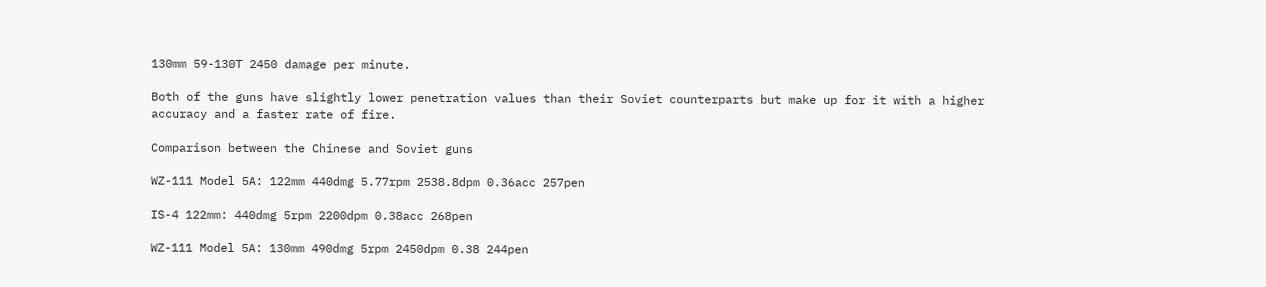130mm 59-130T 2450 damage per minute.

Both of the guns have slightly lower penetration values than their Soviet counterparts but make up for it with a higher accuracy and a faster rate of fire.

Comparison between the Chinese and Soviet guns

WZ-111 Model 5A: 122mm 440dmg 5.77rpm 2538.8dpm 0.36acc 257pen

IS-4 122mm: 440dmg 5rpm 2200dpm 0.38acc 268pen

WZ-111 Model 5A: 130mm 490dmg 5rpm 2450dpm 0.38 244pen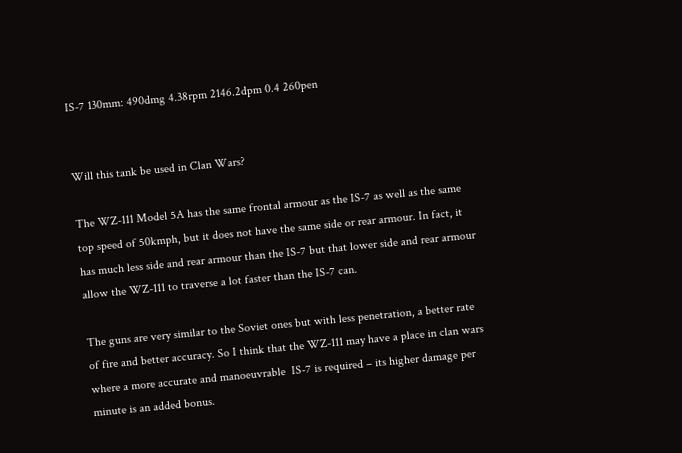IS-7 130mm: 490dmg 4.38rpm 2146.2dpm 0.4 260pen


Will this tank be used in Clan Wars?

The WZ-111 Model 5A has the same frontal armour as the IS-7 as well as the same top speed of 50kmph, but it does not have the same side or rear armour. In fact, it has much less side and rear armour than the IS-7 but that lower side and rear armour allow the WZ-111 to traverse a lot faster than the IS-7 can.

The guns are very similar to the Soviet ones but with less penetration, a better rate of fire and better accuracy. So I think that the WZ-111 may have a place in clan wars where a more accurate and manoeuvrable  IS-7 is required – its higher damage per minute is an added bonus.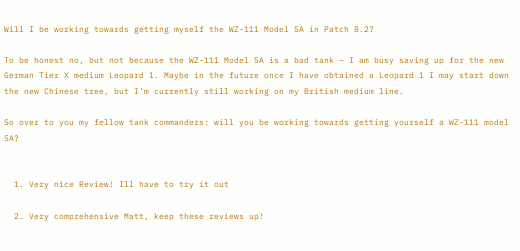Will I be working towards getting myself the WZ-111 Model 5A in Patch 8.2?

To be honest no, but not because the WZ-111 Model 5A is a bad tank – I am busy saving up for the new German Tier X medium Leopard 1. Maybe in the future once I have obtained a Leopard 1 I may start down the new Chinese tree, but I’m currently still working on my British medium line.

So over to you my fellow tank commanders: will you be working towards getting yourself a WZ-111 model 5A?


  1. Very nice Review! Ill have to try it out

  2. Very comprehensive Matt, keep these reviews up!